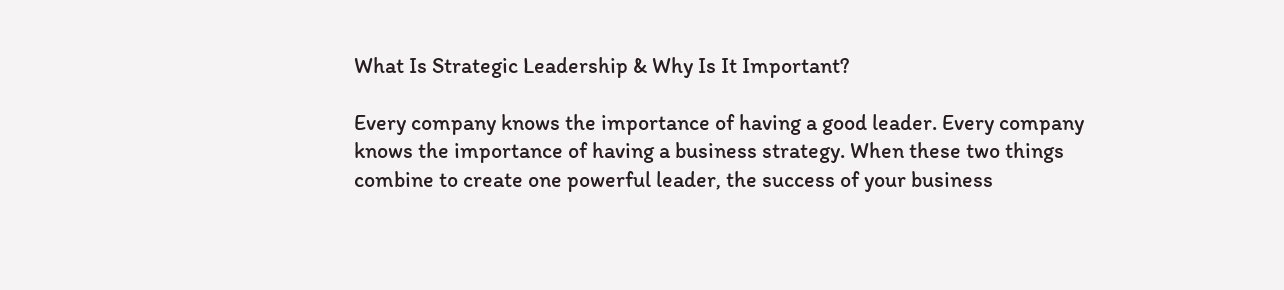What Is Strategic Leadership & Why Is It Important?

Every company knows the importance of having a good leader. Every company knows the importance of having a business strategy. When these two things combine to create one powerful leader, the success of your business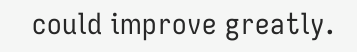could improve greatly.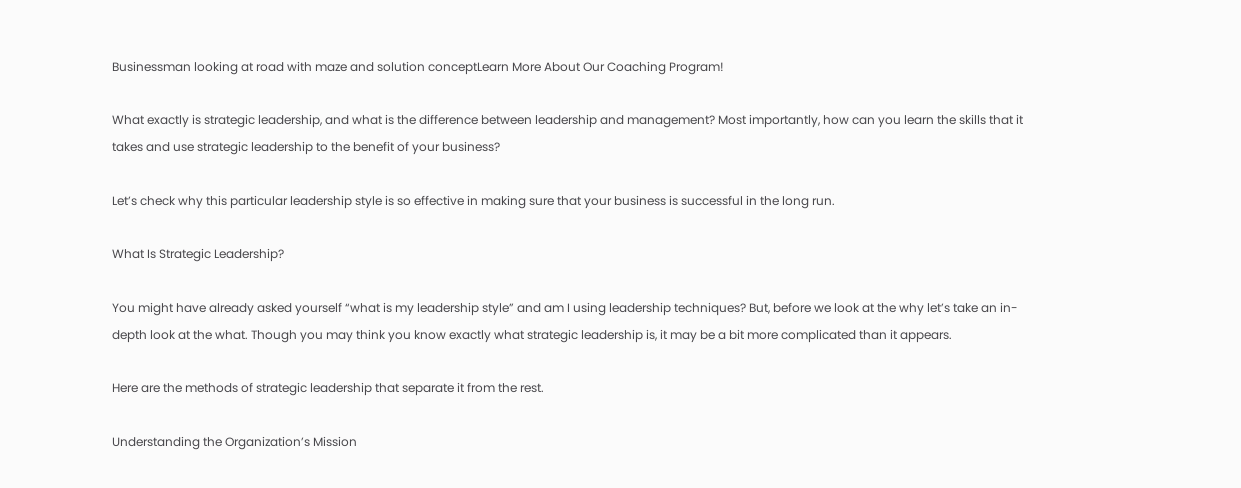Businessman looking at road with maze and solution conceptLearn More About Our Coaching Program!

What exactly is strategic leadership, and what is the difference between leadership and management? Most importantly, how can you learn the skills that it takes and use strategic leadership to the benefit of your business?

Let’s check why this particular leadership style is so effective in making sure that your business is successful in the long run.

What Is Strategic Leadership?

You might have already asked yourself “what is my leadership style” and am I using leadership techniques? But, before we look at the why let’s take an in-depth look at the what. Though you may think you know exactly what strategic leadership is, it may be a bit more complicated than it appears.

Here are the methods of strategic leadership that separate it from the rest.

Understanding the Organization’s Mission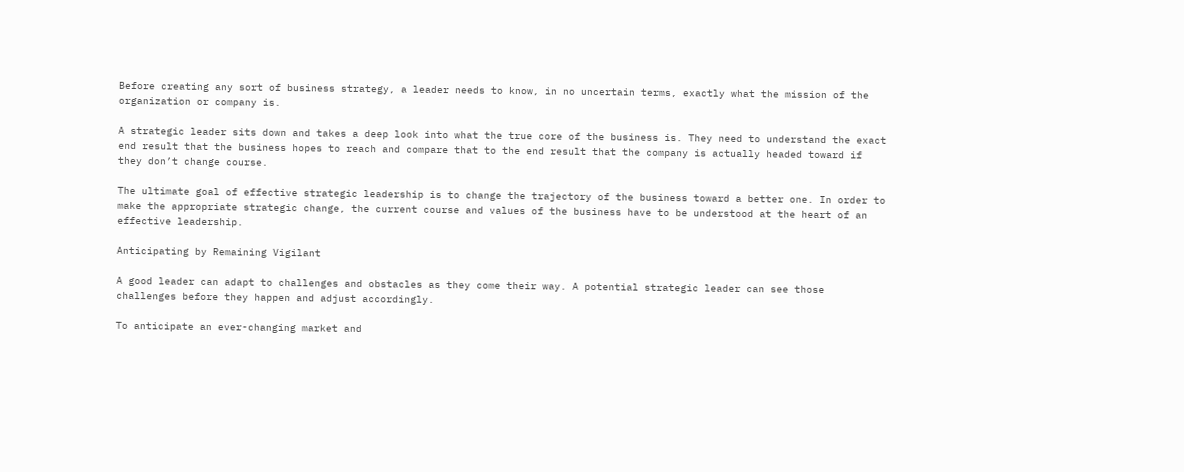Before creating any sort of business strategy, a leader needs to know, in no uncertain terms, exactly what the mission of the organization or company is.

A strategic leader sits down and takes a deep look into what the true core of the business is. They need to understand the exact end result that the business hopes to reach and compare that to the end result that the company is actually headed toward if they don’t change course.

The ultimate goal of effective strategic leadership is to change the trajectory of the business toward a better one. In order to make the appropriate strategic change, the current course and values of the business have to be understood at the heart of an effective leadership.

Anticipating by Remaining Vigilant

A good leader can adapt to challenges and obstacles as they come their way. A potential strategic leader can see those challenges before they happen and adjust accordingly.

To anticipate an ever-changing market and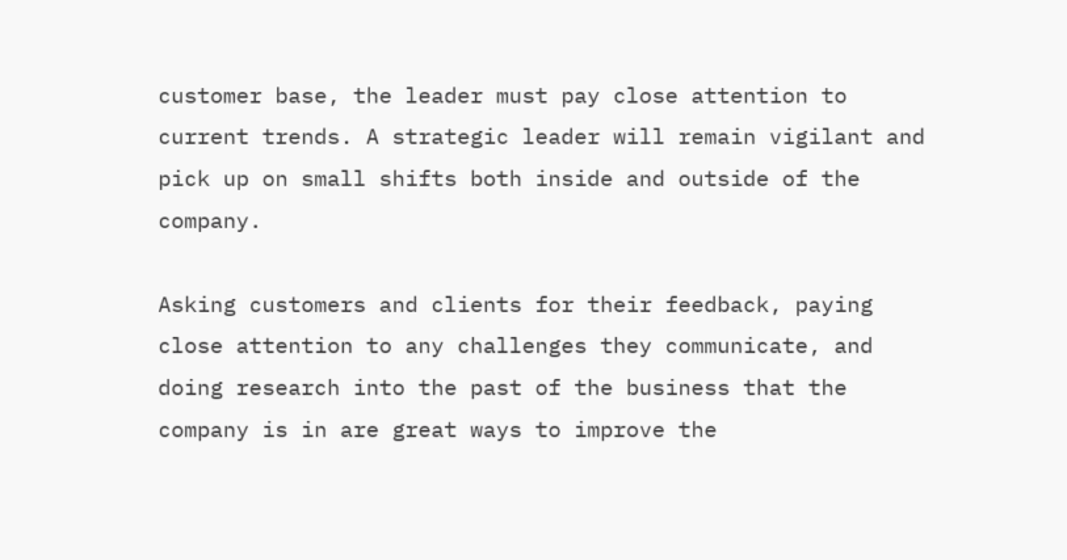customer base, the leader must pay close attention to current trends. A strategic leader will remain vigilant and pick up on small shifts both inside and outside of the company.

Asking customers and clients for their feedback, paying close attention to any challenges they communicate, and doing research into the past of the business that the company is in are great ways to improve the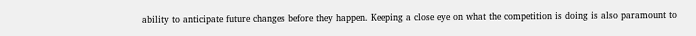ability to anticipate future changes before they happen. Keeping a close eye on what the competition is doing is also paramount to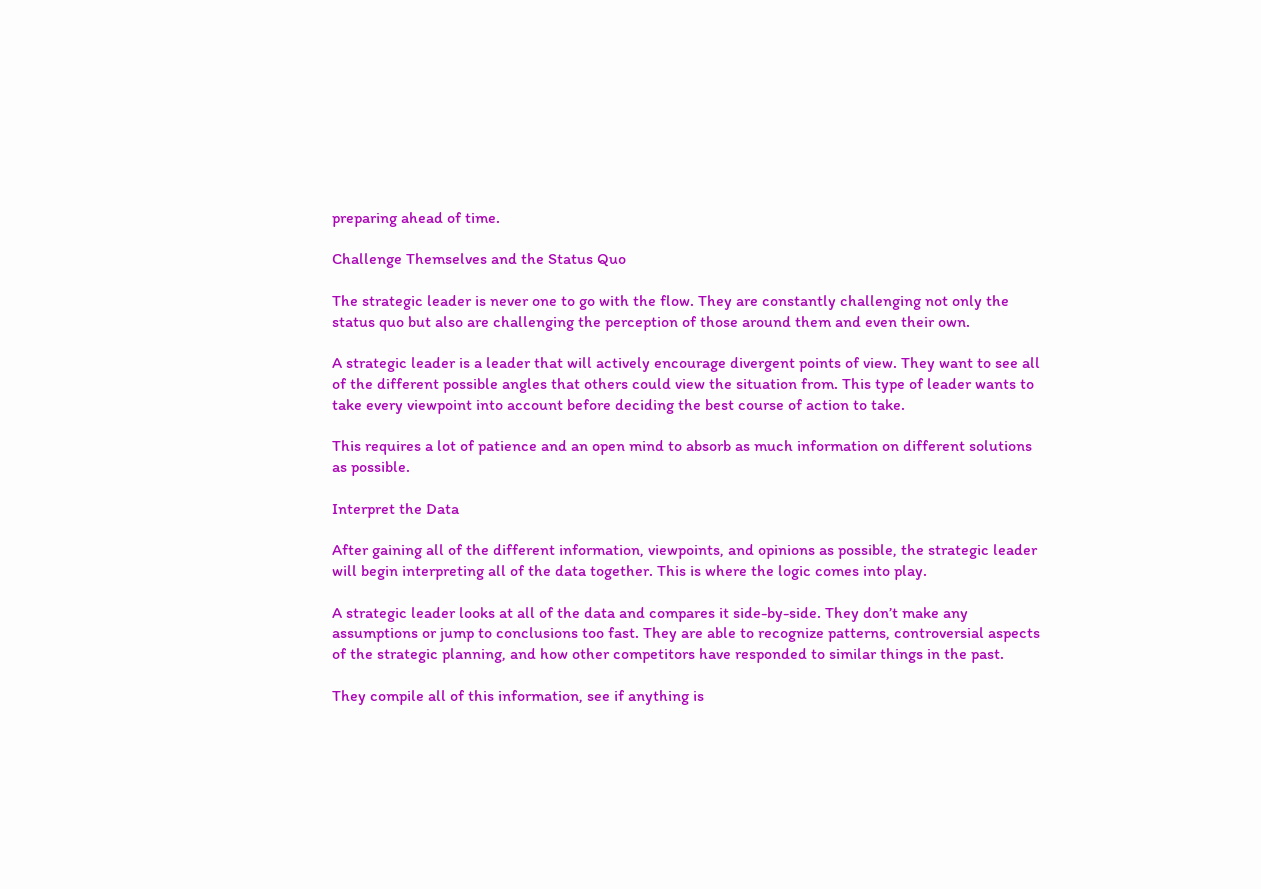preparing ahead of time.

Challenge Themselves and the Status Quo

The strategic leader is never one to go with the flow. They are constantly challenging not only the status quo but also are challenging the perception of those around them and even their own.

A strategic leader is a leader that will actively encourage divergent points of view. They want to see all of the different possible angles that others could view the situation from. This type of leader wants to take every viewpoint into account before deciding the best course of action to take.

This requires a lot of patience and an open mind to absorb as much information on different solutions as possible.

Interpret the Data

After gaining all of the different information, viewpoints, and opinions as possible, the strategic leader will begin interpreting all of the data together. This is where the logic comes into play.

A strategic leader looks at all of the data and compares it side-by-side. They don’t make any assumptions or jump to conclusions too fast. They are able to recognize patterns, controversial aspects of the strategic planning, and how other competitors have responded to similar things in the past.

They compile all of this information, see if anything is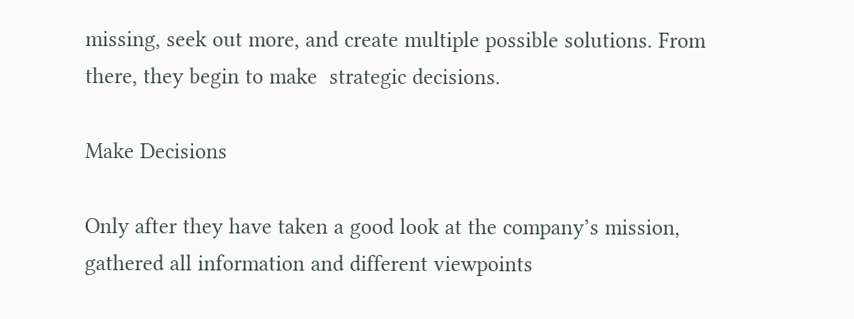missing, seek out more, and create multiple possible solutions. From there, they begin to make  strategic decisions.

Make Decisions

Only after they have taken a good look at the company’s mission, gathered all information and different viewpoints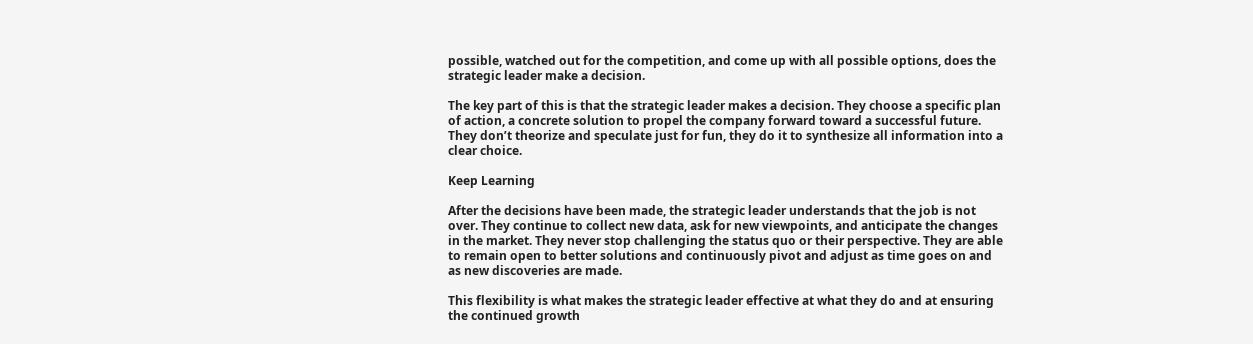possible, watched out for the competition, and come up with all possible options, does the strategic leader make a decision.

The key part of this is that the strategic leader makes a decision. They choose a specific plan of action, a concrete solution to propel the company forward toward a successful future. They don’t theorize and speculate just for fun, they do it to synthesize all information into a clear choice.

Keep Learning

After the decisions have been made, the strategic leader understands that the job is not over. They continue to collect new data, ask for new viewpoints, and anticipate the changes in the market. They never stop challenging the status quo or their perspective. They are able to remain open to better solutions and continuously pivot and adjust as time goes on and as new discoveries are made.

This flexibility is what makes the strategic leader effective at what they do and at ensuring the continued growth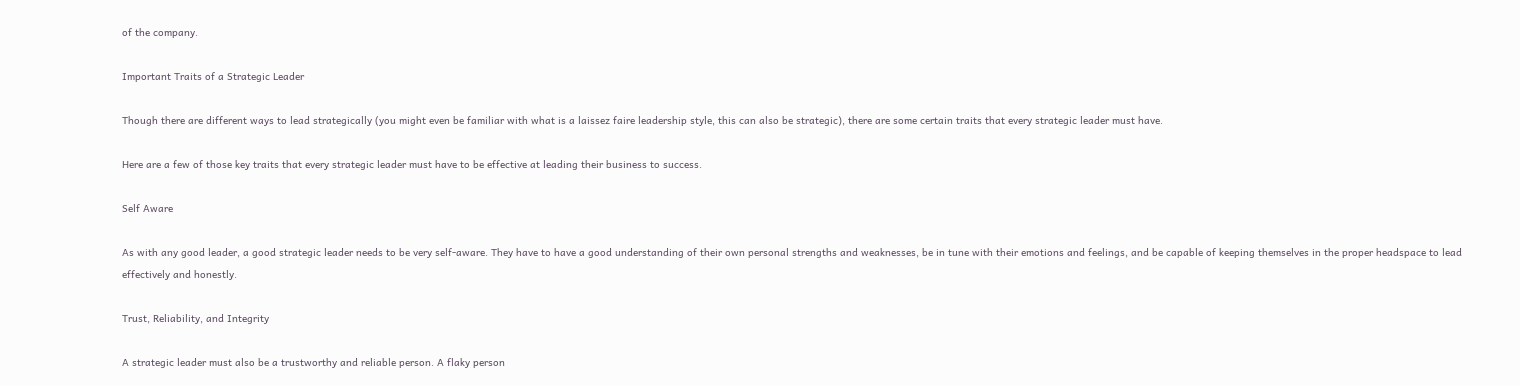of the company.

Important Traits of a Strategic Leader

Though there are different ways to lead strategically (you might even be familiar with what is a laissez faire leadership style, this can also be strategic), there are some certain traits that every strategic leader must have.

Here are a few of those key traits that every strategic leader must have to be effective at leading their business to success.

Self Aware

As with any good leader, a good strategic leader needs to be very self-aware. They have to have a good understanding of their own personal strengths and weaknesses, be in tune with their emotions and feelings, and be capable of keeping themselves in the proper headspace to lead effectively and honestly.

Trust, Reliability, and Integrity

A strategic leader must also be a trustworthy and reliable person. A flaky person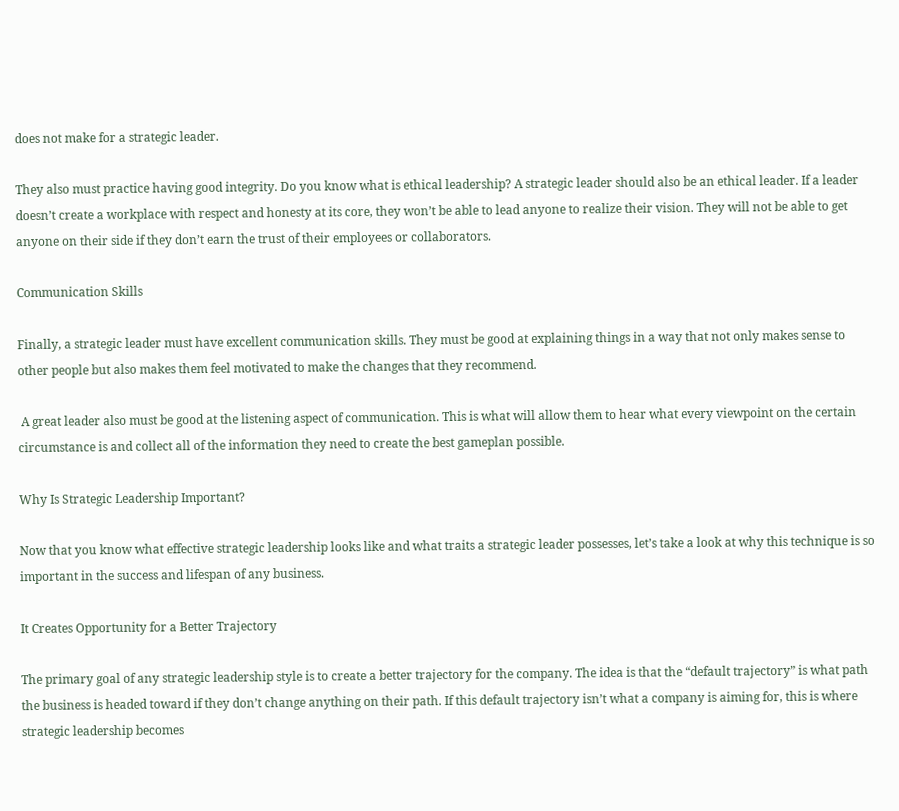does not make for a strategic leader.

They also must practice having good integrity. Do you know what is ethical leadership? A strategic leader should also be an ethical leader. If a leader doesn’t create a workplace with respect and honesty at its core, they won’t be able to lead anyone to realize their vision. They will not be able to get anyone on their side if they don’t earn the trust of their employees or collaborators.

Communication Skills

Finally, a strategic leader must have excellent communication skills. They must be good at explaining things in a way that not only makes sense to other people but also makes them feel motivated to make the changes that they recommend.

 A great leader also must be good at the listening aspect of communication. This is what will allow them to hear what every viewpoint on the certain circumstance is and collect all of the information they need to create the best gameplan possible.

Why Is Strategic Leadership Important?

Now that you know what effective strategic leadership looks like and what traits a strategic leader possesses, let’s take a look at why this technique is so important in the success and lifespan of any business.

It Creates Opportunity for a Better Trajectory

The primary goal of any strategic leadership style is to create a better trajectory for the company. The idea is that the “default trajectory” is what path the business is headed toward if they don’t change anything on their path. If this default trajectory isn’t what a company is aiming for, this is where strategic leadership becomes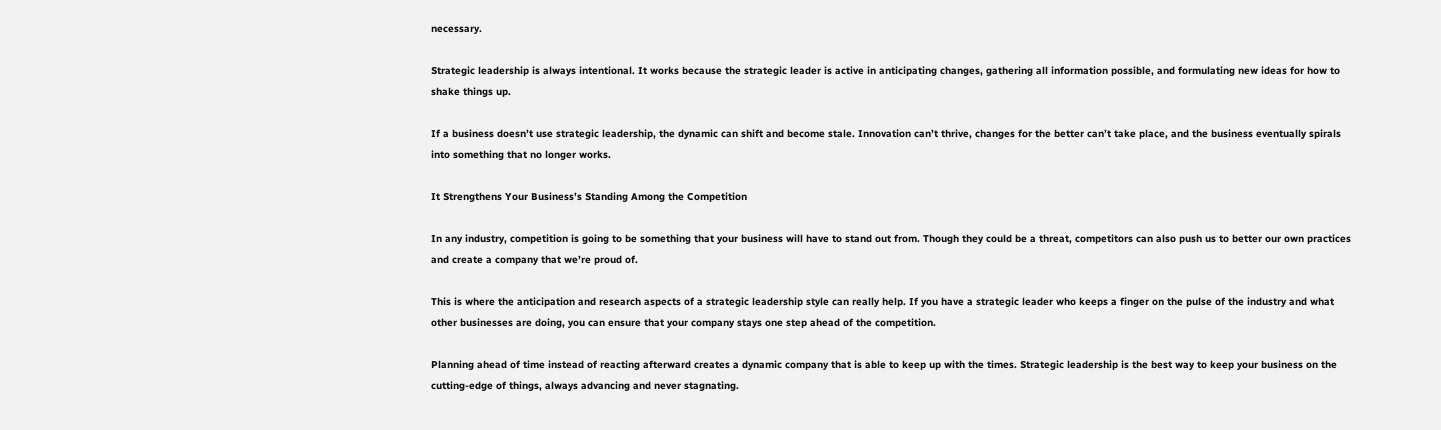necessary.

Strategic leadership is always intentional. It works because the strategic leader is active in anticipating changes, gathering all information possible, and formulating new ideas for how to shake things up.

If a business doesn’t use strategic leadership, the dynamic can shift and become stale. Innovation can’t thrive, changes for the better can’t take place, and the business eventually spirals into something that no longer works.

It Strengthens Your Business’s Standing Among the Competition

In any industry, competition is going to be something that your business will have to stand out from. Though they could be a threat, competitors can also push us to better our own practices and create a company that we’re proud of.

This is where the anticipation and research aspects of a strategic leadership style can really help. If you have a strategic leader who keeps a finger on the pulse of the industry and what other businesses are doing, you can ensure that your company stays one step ahead of the competition.

Planning ahead of time instead of reacting afterward creates a dynamic company that is able to keep up with the times. Strategic leadership is the best way to keep your business on the cutting-edge of things, always advancing and never stagnating.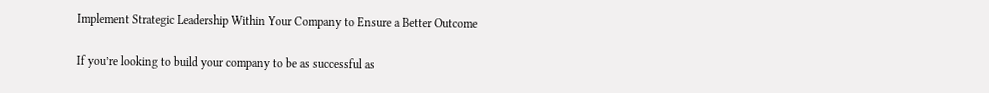Implement Strategic Leadership Within Your Company to Ensure a Better Outcome

If you’re looking to build your company to be as successful as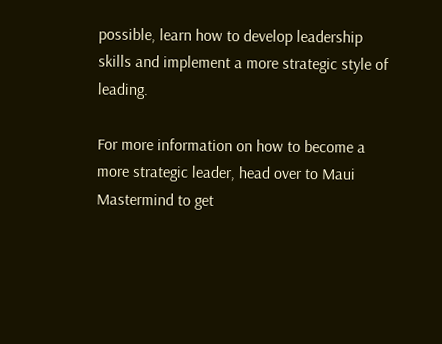possible, learn how to develop leadership skills and implement a more strategic style of leading.

For more information on how to become a more strategic leader, head over to Maui Mastermind to get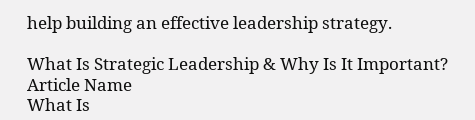help building an effective leadership strategy.

What Is Strategic Leadership & Why Is It Important?
Article Name
What Is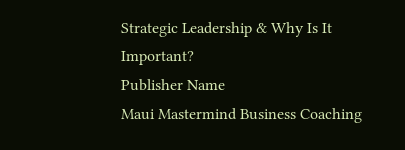Strategic Leadership & Why Is It Important?
Publisher Name
Maui Mastermind Business Coaching